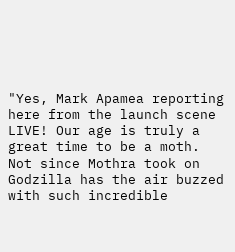"Yes, Mark Apamea reporting here from the launch scene LIVE! Our age is truly a great time to be a moth. Not since Mothra took on Godzilla has the air buzzed with such incredible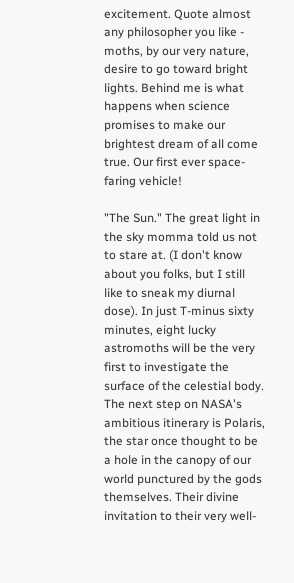excitement. Quote almost any philosopher you like - moths, by our very nature, desire to go toward bright lights. Behind me is what happens when science promises to make our brightest dream of all come true. Our first ever space-faring vehicle!

"The Sun." The great light in the sky momma told us not to stare at. (I don't know about you folks, but I still like to sneak my diurnal dose). In just T-minus sixty minutes, eight lucky astromoths will be the very first to investigate the surface of the celestial body. The next step on NASA's ambitious itinerary is Polaris, the star once thought to be a hole in the canopy of our world punctured by the gods themselves. Their divine invitation to their very well-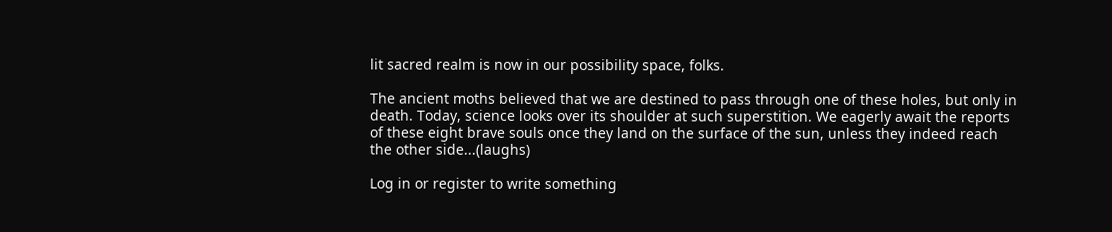lit sacred realm is now in our possibility space, folks.

The ancient moths believed that we are destined to pass through one of these holes, but only in death. Today, science looks over its shoulder at such superstition. We eagerly await the reports of these eight brave souls once they land on the surface of the sun, unless they indeed reach the other side...(laughs)

Log in or register to write something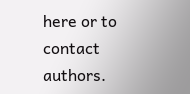here or to contact authors.